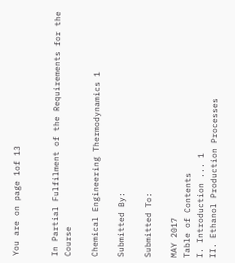You are on page 1of 13


In Partial Fulfilment of the Requirements for the Course

Chemical Engineering Thermodynamics 1

Submitted By:

Submitted To:

MAY 2017
Table of Contents
I. Introduction ... 1
II. Ethanol Production Processes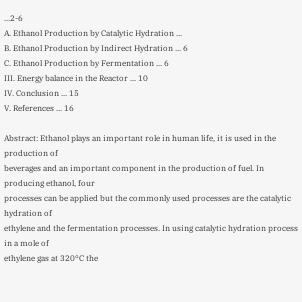...2-6
A. Ethanol Production by Catalytic Hydration ...
B. Ethanol Production by Indirect Hydration ... 6
C. Ethanol Production by Fermentation ... 6
III. Energy balance in the Reactor ... 10
IV. Conclusion ... 15
V. References ... 16

Abstract: Ethanol plays an important role in human life, it is used in the production of
beverages and an important component in the production of fuel. In producing ethanol, four
processes can be applied but the commonly used processes are the catalytic hydration of
ethylene and the fermentation processes. In using catalytic hydration process in a mole of
ethylene gas at 320°C the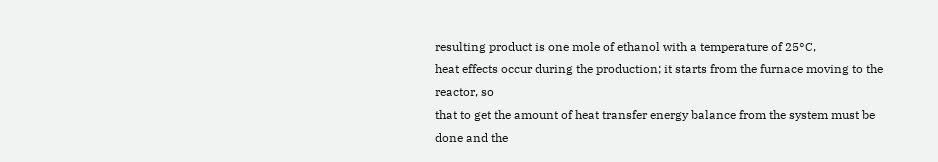resulting product is one mole of ethanol with a temperature of 25°C,
heat effects occur during the production; it starts from the furnace moving to the reactor, so
that to get the amount of heat transfer energy balance from the system must be done and the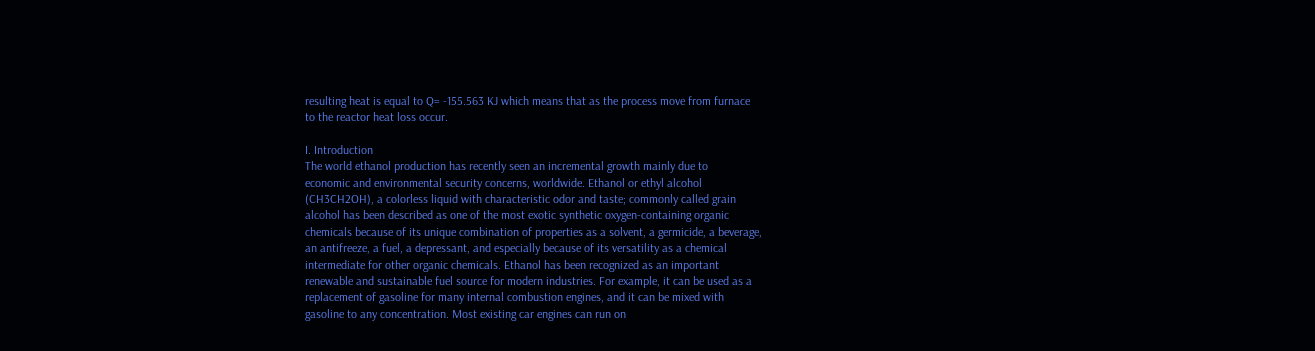resulting heat is equal to Q= -155.563 KJ which means that as the process move from furnace
to the reactor heat loss occur.

I. Introduction
The world ethanol production has recently seen an incremental growth mainly due to
economic and environmental security concerns, worldwide. Ethanol or ethyl alcohol
(CH3CH2OH), a colorless liquid with characteristic odor and taste; commonly called grain
alcohol has been described as one of the most exotic synthetic oxygen-containing organic
chemicals because of its unique combination of properties as a solvent, a germicide, a beverage,
an antifreeze, a fuel, a depressant, and especially because of its versatility as a chemical
intermediate for other organic chemicals. Ethanol has been recognized as an important
renewable and sustainable fuel source for modern industries. For example, it can be used as a
replacement of gasoline for many internal combustion engines, and it can be mixed with
gasoline to any concentration. Most existing car engines can run on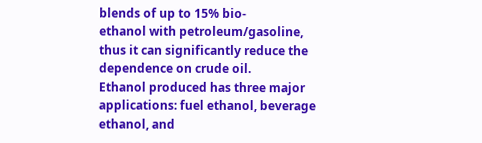blends of up to 15% bio-
ethanol with petroleum/gasoline, thus it can significantly reduce the dependence on crude oil.
Ethanol produced has three major applications: fuel ethanol, beverage ethanol, and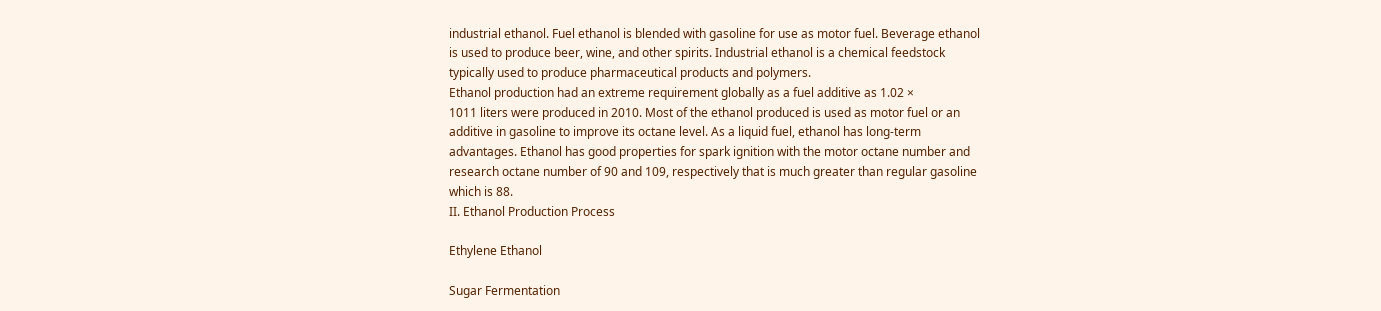industrial ethanol. Fuel ethanol is blended with gasoline for use as motor fuel. Beverage ethanol
is used to produce beer, wine, and other spirits. Industrial ethanol is a chemical feedstock
typically used to produce pharmaceutical products and polymers.
Ethanol production had an extreme requirement globally as a fuel additive as 1.02 ×
1011 liters were produced in 2010. Most of the ethanol produced is used as motor fuel or an
additive in gasoline to improve its octane level. As a liquid fuel, ethanol has long-term
advantages. Ethanol has good properties for spark ignition with the motor octane number and
research octane number of 90 and 109, respectively that is much greater than regular gasoline
which is 88.
II. Ethanol Production Process

Ethylene Ethanol

Sugar Fermentation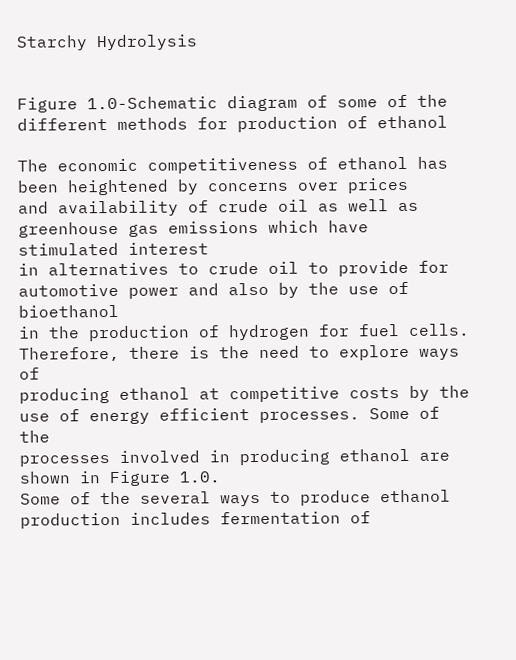Starchy Hydrolysis


Figure 1.0-Schematic diagram of some of the different methods for production of ethanol

The economic competitiveness of ethanol has been heightened by concerns over prices
and availability of crude oil as well as greenhouse gas emissions which have stimulated interest
in alternatives to crude oil to provide for automotive power and also by the use of bioethanol
in the production of hydrogen for fuel cells. Therefore, there is the need to explore ways of
producing ethanol at competitive costs by the use of energy efficient processes. Some of the
processes involved in producing ethanol are shown in Figure 1.0.
Some of the several ways to produce ethanol production includes fermentation of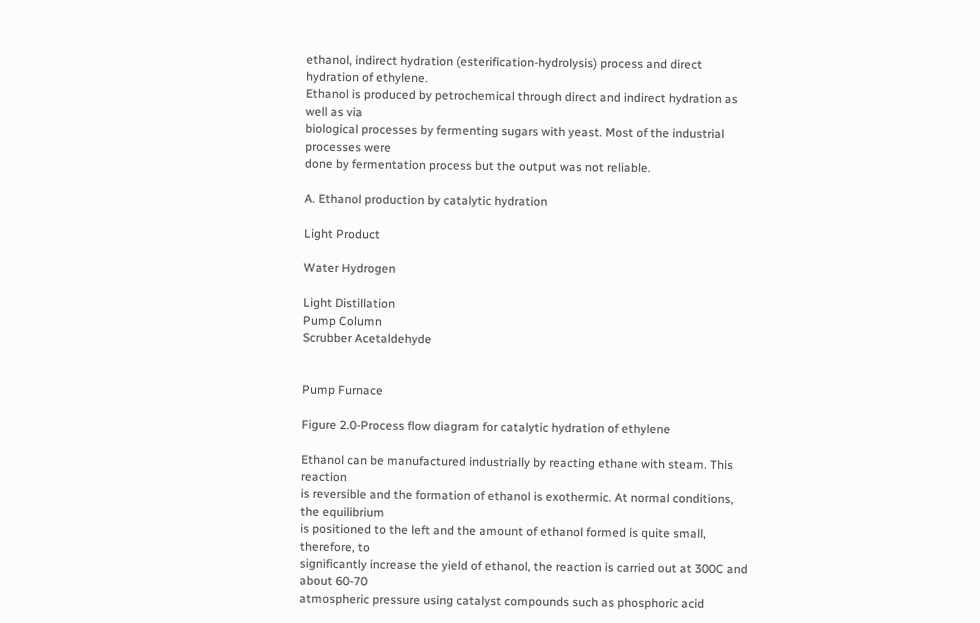ethanol, indirect hydration (esterification-hydrolysis) process and direct hydration of ethylene.
Ethanol is produced by petrochemical through direct and indirect hydration as well as via
biological processes by fermenting sugars with yeast. Most of the industrial processes were
done by fermentation process but the output was not reliable.

A. Ethanol production by catalytic hydration

Light Product

Water Hydrogen

Light Distillation
Pump Column
Scrubber Acetaldehyde


Pump Furnace

Figure 2.0-Process flow diagram for catalytic hydration of ethylene

Ethanol can be manufactured industrially by reacting ethane with steam. This reaction
is reversible and the formation of ethanol is exothermic. At normal conditions, the equilibrium
is positioned to the left and the amount of ethanol formed is quite small, therefore, to
significantly increase the yield of ethanol, the reaction is carried out at 300C and about 60-70
atmospheric pressure using catalyst compounds such as phosphoric acid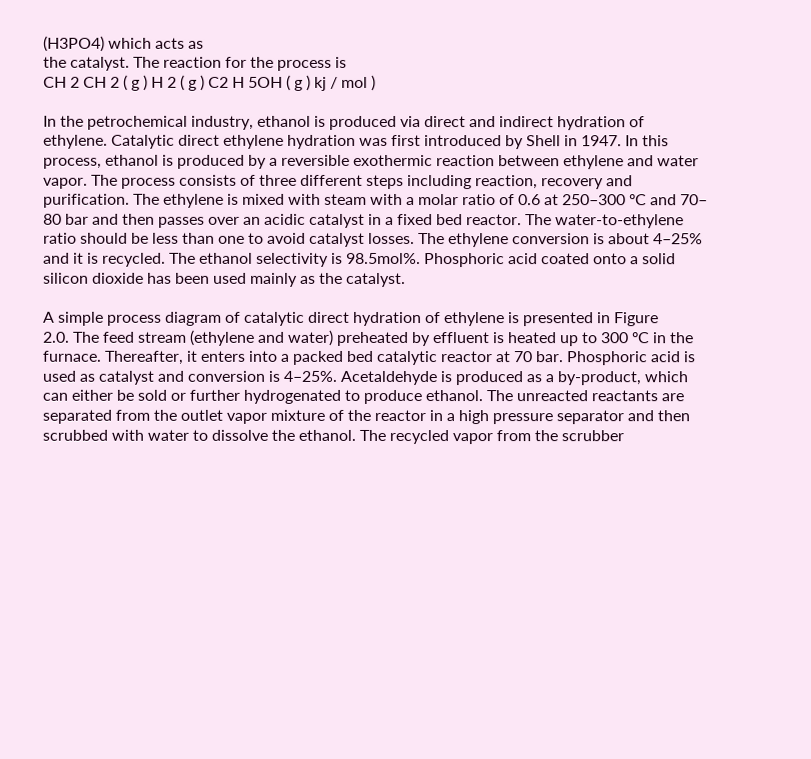(H3PO4) which acts as
the catalyst. The reaction for the process is
CH 2 CH 2 ( g ) H 2 ( g ) C2 H 5OH ( g ) kj / mol )

In the petrochemical industry, ethanol is produced via direct and indirect hydration of
ethylene. Catalytic direct ethylene hydration was first introduced by Shell in 1947. In this
process, ethanol is produced by a reversible exothermic reaction between ethylene and water
vapor. The process consists of three different steps including reaction, recovery and
purification. The ethylene is mixed with steam with a molar ratio of 0.6 at 250–300 ºC and 70–
80 bar and then passes over an acidic catalyst in a fixed bed reactor. The water-to-ethylene
ratio should be less than one to avoid catalyst losses. The ethylene conversion is about 4–25%
and it is recycled. The ethanol selectivity is 98.5mol%. Phosphoric acid coated onto a solid
silicon dioxide has been used mainly as the catalyst.

A simple process diagram of catalytic direct hydration of ethylene is presented in Figure
2.0. The feed stream (ethylene and water) preheated by effluent is heated up to 300 ºC in the
furnace. Thereafter, it enters into a packed bed catalytic reactor at 70 bar. Phosphoric acid is
used as catalyst and conversion is 4–25%. Acetaldehyde is produced as a by-product, which
can either be sold or further hydrogenated to produce ethanol. The unreacted reactants are
separated from the outlet vapor mixture of the reactor in a high pressure separator and then
scrubbed with water to dissolve the ethanol. The recycled vapor from the scrubber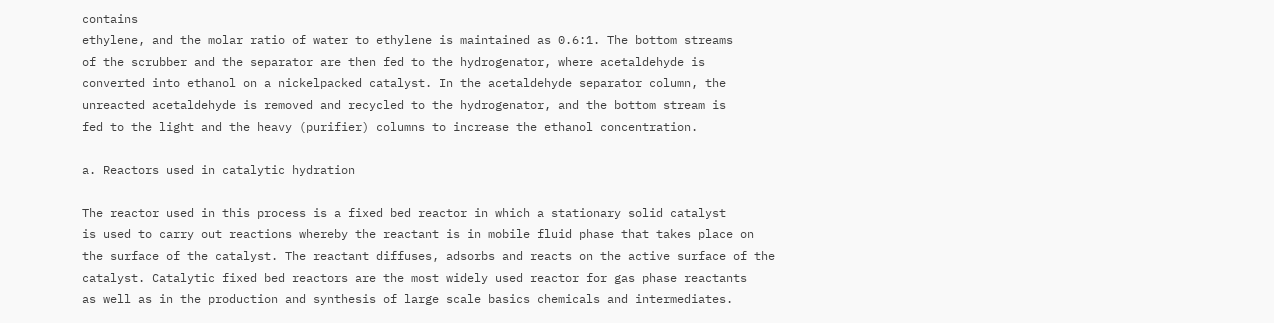contains
ethylene, and the molar ratio of water to ethylene is maintained as 0.6:1. The bottom streams
of the scrubber and the separator are then fed to the hydrogenator, where acetaldehyde is
converted into ethanol on a nickelpacked catalyst. In the acetaldehyde separator column, the
unreacted acetaldehyde is removed and recycled to the hydrogenator, and the bottom stream is
fed to the light and the heavy (purifier) columns to increase the ethanol concentration.

a. Reactors used in catalytic hydration

The reactor used in this process is a fixed bed reactor in which a stationary solid catalyst
is used to carry out reactions whereby the reactant is in mobile fluid phase that takes place on
the surface of the catalyst. The reactant diffuses, adsorbs and reacts on the active surface of the
catalyst. Catalytic fixed bed reactors are the most widely used reactor for gas phase reactants
as well as in the production and synthesis of large scale basics chemicals and intermediates.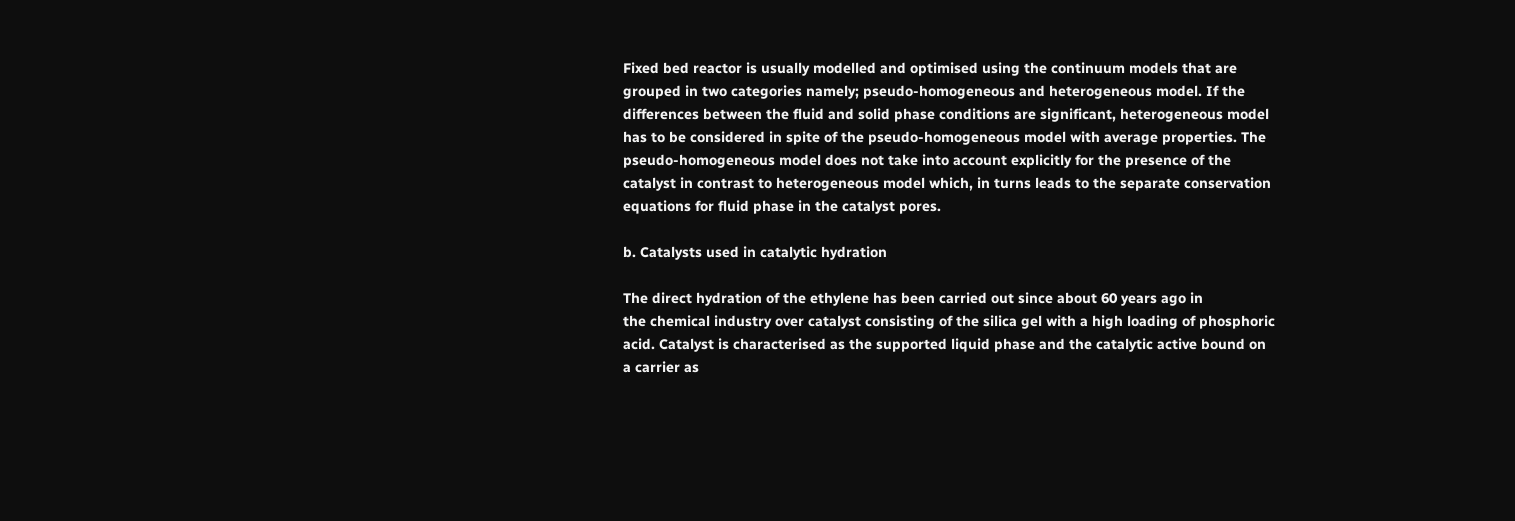Fixed bed reactor is usually modelled and optimised using the continuum models that are
grouped in two categories namely; pseudo-homogeneous and heterogeneous model. If the
differences between the fluid and solid phase conditions are significant, heterogeneous model
has to be considered in spite of the pseudo-homogeneous model with average properties. The
pseudo-homogeneous model does not take into account explicitly for the presence of the
catalyst in contrast to heterogeneous model which, in turns leads to the separate conservation
equations for fluid phase in the catalyst pores.

b. Catalysts used in catalytic hydration

The direct hydration of the ethylene has been carried out since about 60 years ago in
the chemical industry over catalyst consisting of the silica gel with a high loading of phosphoric
acid. Catalyst is characterised as the supported liquid phase and the catalytic active bound on
a carrier as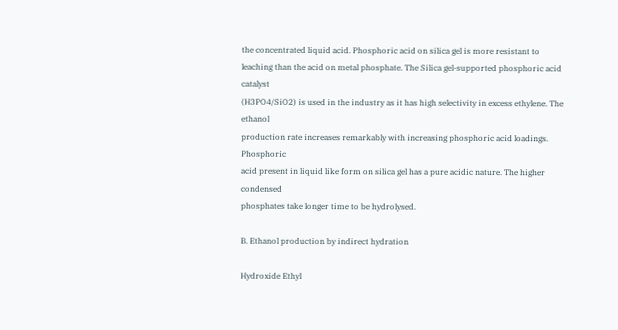the concentrated liquid acid. Phosphoric acid on silica gel is more resistant to
leaching than the acid on metal phosphate. The Silica gel-supported phosphoric acid catalyst
(H3PO4/SiO2) is used in the industry as it has high selectivity in excess ethylene. The ethanol
production rate increases remarkably with increasing phosphoric acid loadings. Phosphoric
acid present in liquid like form on silica gel has a pure acidic nature. The higher condensed
phosphates take longer time to be hydrolysed.

B. Ethanol production by indirect hydration

Hydroxide Ethyl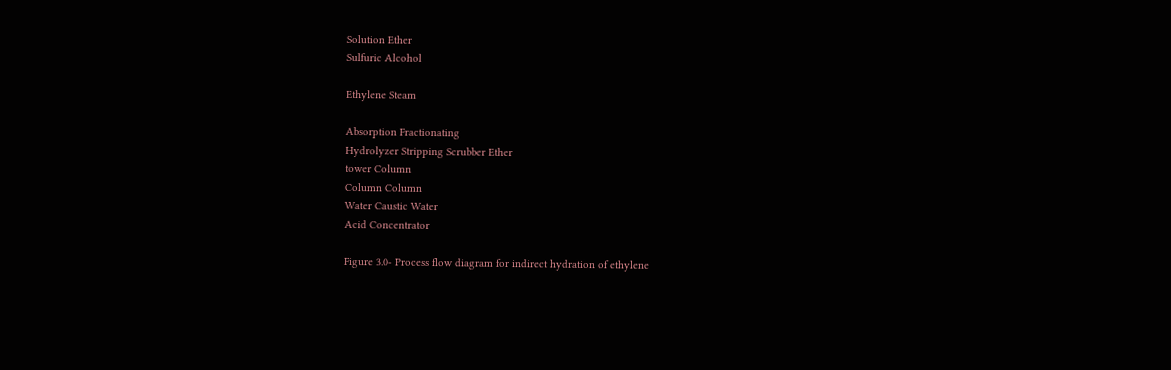Solution Ether
Sulfuric Alcohol

Ethylene Steam

Absorption Fractionating
Hydrolyzer Stripping Scrubber Ether
tower Column
Column Column
Water Caustic Water
Acid Concentrator

Figure 3.0- Process flow diagram for indirect hydration of ethylene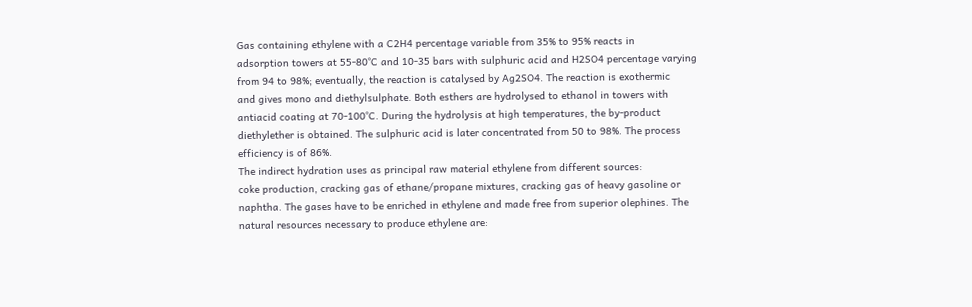Gas containing ethylene with a C2H4 percentage variable from 35% to 95% reacts in
adsorption towers at 55-80°C and 10-35 bars with sulphuric acid and H2SO4 percentage varying
from 94 to 98%; eventually, the reaction is catalysed by Ag2SO4. The reaction is exothermic
and gives mono and diethylsulphate. Both esthers are hydrolysed to ethanol in towers with
antiacid coating at 70-100°C. During the hydrolysis at high temperatures, the by-product
diethylether is obtained. The sulphuric acid is later concentrated from 50 to 98%. The process
efficiency is of 86%.
The indirect hydration uses as principal raw material ethylene from different sources:
coke production, cracking gas of ethane/propane mixtures, cracking gas of heavy gasoline or
naphtha. The gases have to be enriched in ethylene and made free from superior olephines. The
natural resources necessary to produce ethylene are: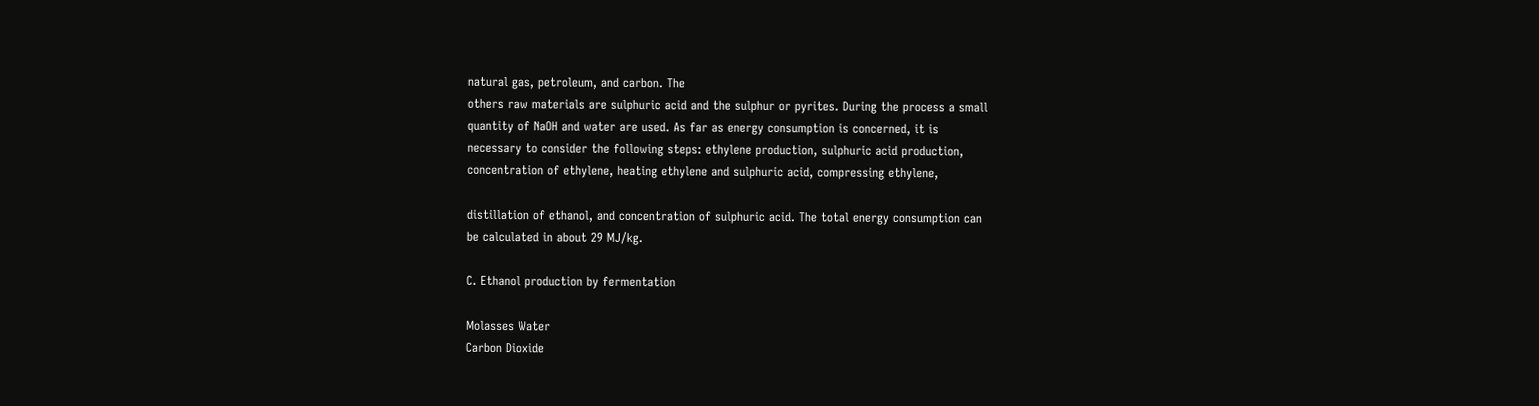natural gas, petroleum, and carbon. The
others raw materials are sulphuric acid and the sulphur or pyrites. During the process a small
quantity of NaOH and water are used. As far as energy consumption is concerned, it is
necessary to consider the following steps: ethylene production, sulphuric acid production,
concentration of ethylene, heating ethylene and sulphuric acid, compressing ethylene,

distillation of ethanol, and concentration of sulphuric acid. The total energy consumption can
be calculated in about 29 MJ/kg.

C. Ethanol production by fermentation

Molasses Water
Carbon Dioxide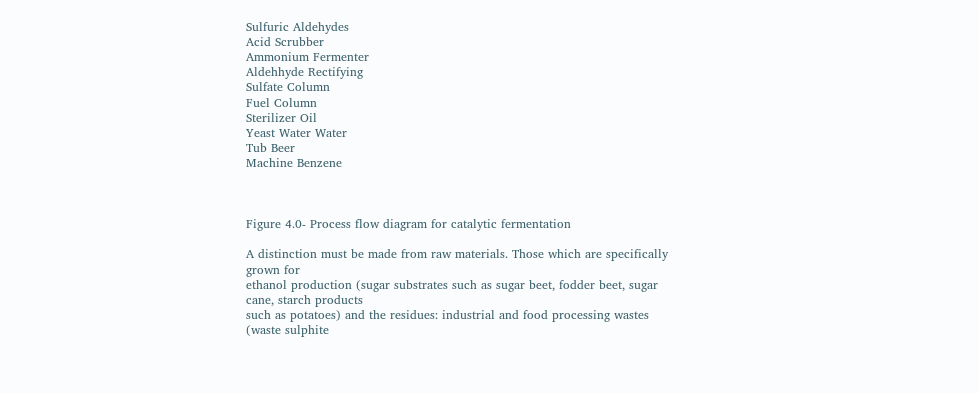Sulfuric Aldehydes
Acid Scrubber
Ammonium Fermenter
Aldehhyde Rectifying
Sulfate Column
Fuel Column
Sterilizer Oil
Yeast Water Water
Tub Beer
Machine Benzene



Figure 4.0- Process flow diagram for catalytic fermentation

A distinction must be made from raw materials. Those which are specifically grown for
ethanol production (sugar substrates such as sugar beet, fodder beet, sugar cane, starch products
such as potatoes) and the residues: industrial and food processing wastes (waste sulphite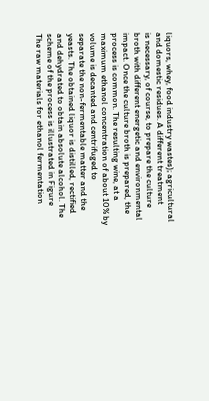liquors, whey, food industry wastes); agricultural and domestic residues. A different treatment
is necessary, of course, to prepare the culture broth with different energetic and environmental
impact. Once the culture broth is prepared, the process is common. The resulting wine, at a
maximum ethanol concentration of about 10% by volume is decanted and centrifuged to
separate the non-fermentable matter and the yeasts. The obtained liquor is distilled, rectified
and dehydrated to obtain absolute alcohol. The scheme of the process is illustrated in Figure
The raw materials for ethanol fermentation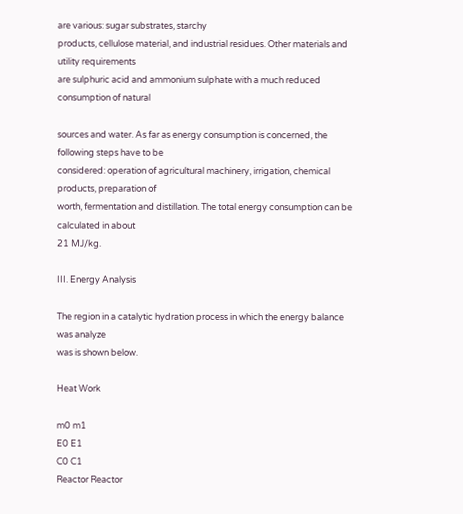are various: sugar substrates, starchy
products, cellulose material, and industrial residues. Other materials and utility requirements
are sulphuric acid and ammonium sulphate with a much reduced consumption of natural

sources and water. As far as energy consumption is concerned, the following steps have to be
considered: operation of agricultural machinery, irrigation, chemical products, preparation of
worth, fermentation and distillation. The total energy consumption can be calculated in about
21 MJ/kg.

III. Energy Analysis

The region in a catalytic hydration process in which the energy balance was analyze
was is shown below.

Heat Work

m0 m1
E0 E1
C0 C1
Reactor Reactor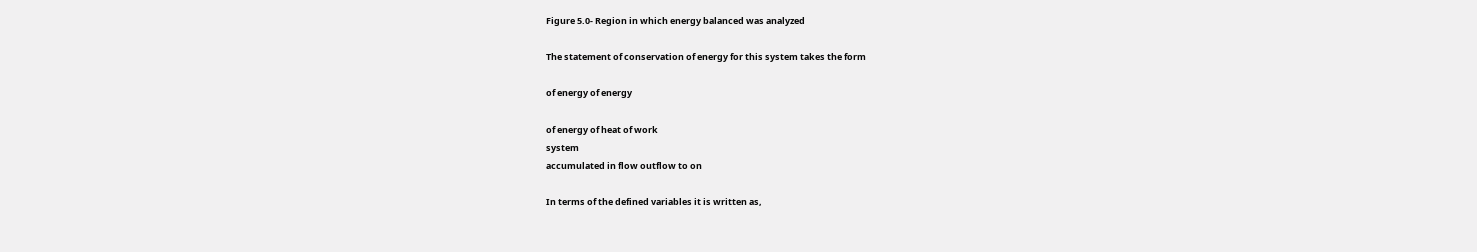Figure 5.0- Region in which energy balanced was analyzed

The statement of conservation of energy for this system takes the form

of energy of energy

of energy of heat of work
system
accumulated in flow outflow to on

In terms of the defined variables it is written as,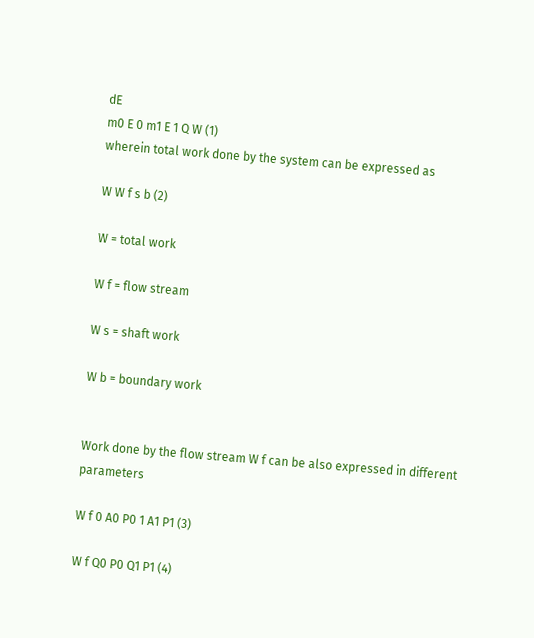dE
m0 E 0 m1 E 1 Q W (1)
wherein total work done by the system can be expressed as

W W f s b (2)

W = total work

W f = flow stream

W s = shaft work

W b = boundary work


Work done by the flow stream W f can be also expressed in different parameters

W f 0 A0 P0 1 A1 P1 (3)

W f Q0 P0 Q1 P1 (4)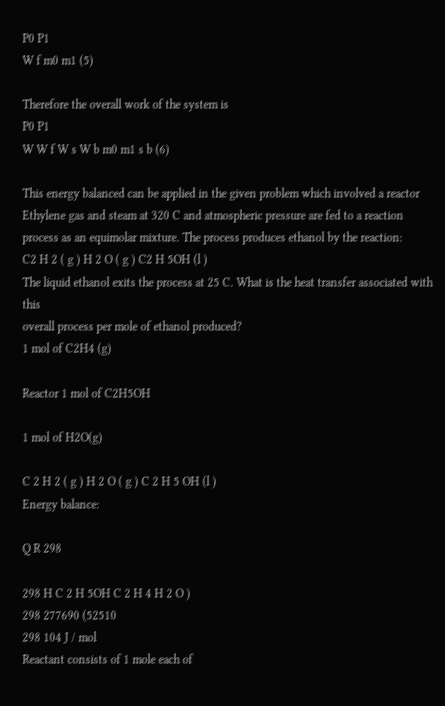P0 P1
W f m0 m1 (5)

Therefore the overall work of the system is
P0 P1
W W f W s W b m0 m1 s b (6)

This energy balanced can be applied in the given problem which involved a reactor
Ethylene gas and steam at 320 C and atmospheric pressure are fed to a reaction
process as an equimolar mixture. The process produces ethanol by the reaction:
C2 H 2 ( g ) H 2 O ( g ) C2 H 5OH (l )
The liquid ethanol exits the process at 25 C. What is the heat transfer associated with this
overall process per mole of ethanol produced?
1 mol of C2H4 (g)

Reactor 1 mol of C2H5OH

1 mol of H2O(g)

C 2 H 2 ( g ) H 2 O ( g ) C 2 H 5 OH (l )
Energy balance:

Q R 298

298 H C 2 H 5OH C 2 H 4 H 2 O )
298 277690 (52510
298 104 J / mol
Reactant consists of 1 mole each of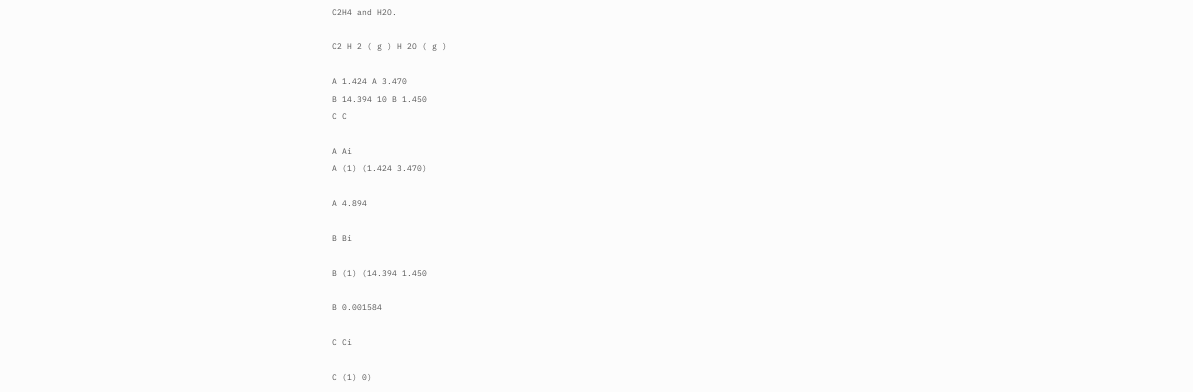C2H4 and H2O.

C2 H 2 ( g ) H 2O ( g )

A 1.424 A 3.470
B 14.394 10 B 1.450
C C

A Ai
A (1) (1.424 3.470)

A 4.894

B Bi

B (1) (14.394 1.450

B 0.001584

C Ci

C (1) 0)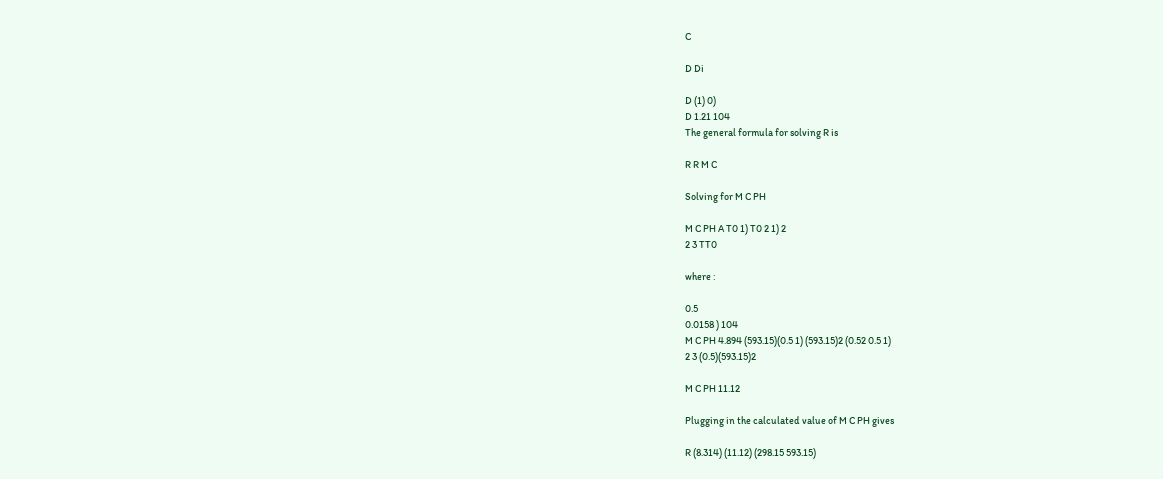C

D Di

D (1) 0)
D 1.21 104
The general formula for solving R is

R R M C

Solving for M C PH

M C PH A T0 1) T0 2 1) 2
2 3 TT0

where :

0.5
0.0158 ) 104
M C PH 4.894 (593.15)(0.5 1) (593.15)2 (0.52 0.5 1)
2 3 (0.5)(593.15)2

M C PH 11.12

Plugging in the calculated value of M C PH gives

R (8.314) (11.12) (298.15 593.15)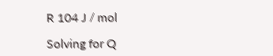R 104 J / mol

Solving for Q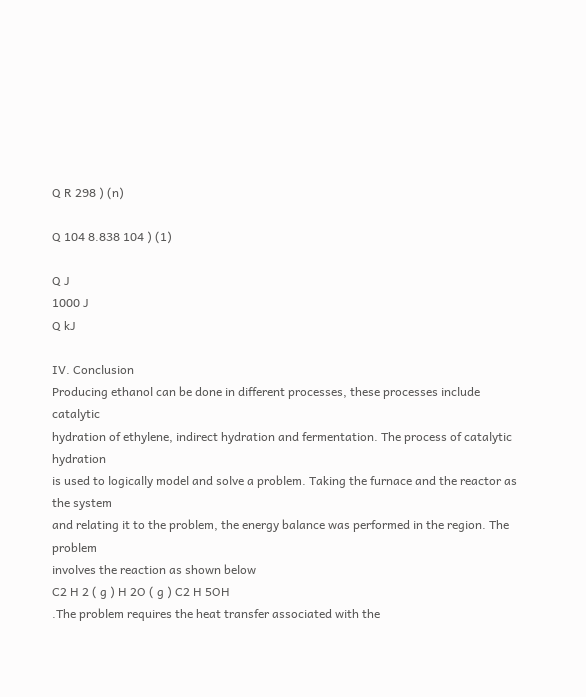Q R 298 ) (n)

Q 104 8.838 104 ) (1)

Q J
1000 J
Q kJ

IV. Conclusion
Producing ethanol can be done in different processes, these processes include catalytic
hydration of ethylene, indirect hydration and fermentation. The process of catalytic hydration
is used to logically model and solve a problem. Taking the furnace and the reactor as the system
and relating it to the problem, the energy balance was performed in the region. The problem
involves the reaction as shown below
C2 H 2 ( g ) H 2O ( g ) C2 H 5OH
.The problem requires the heat transfer associated with the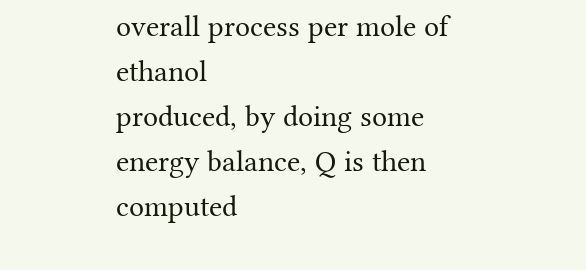overall process per mole of ethanol
produced, by doing some energy balance, Q is then computed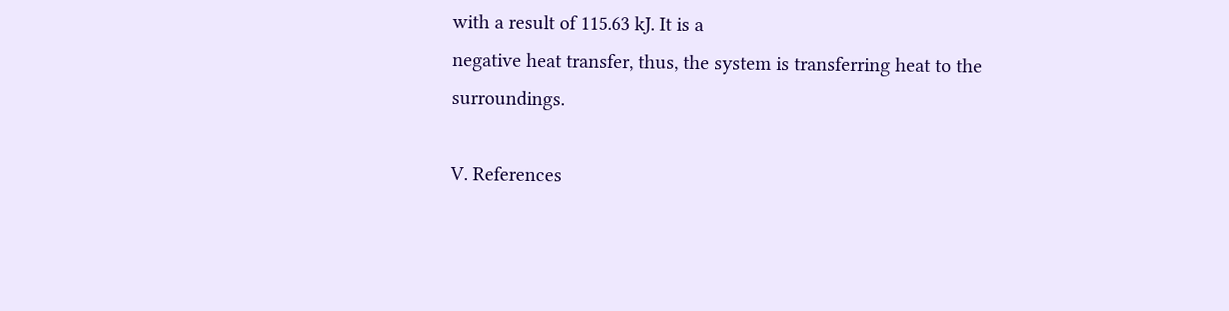with a result of 115.63 kJ. It is a
negative heat transfer, thus, the system is transferring heat to the surroundings.

V. References